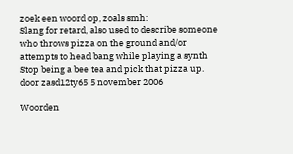zoek een woord op, zoals smh:
Slang for retard, also used to describe someone who throws pizza on the ground and/or attempts to head bang while playing a synth
Stop being a bee tea and pick that pizza up.
door zasd12ty65 5 november 2006

Woorden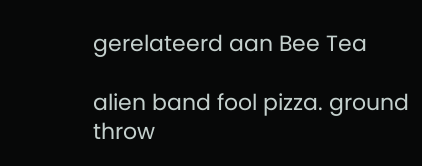gerelateerd aan Bee Tea

alien band fool pizza. ground throw